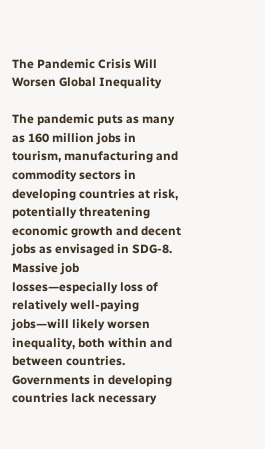The Pandemic Crisis Will Worsen Global Inequality

The pandemic puts as many as 160 million jobs in tourism, manufacturing and commodity sectors in developing countries at risk, potentially threatening economic growth and decent jobs as envisaged in SDG-8. Massive job losses—especially loss of relatively well-paying jobs—will likely worsen inequality, both within and between countries. Governments in developing countries lack necessary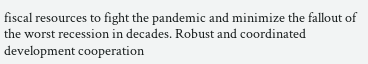fiscal resources to fight the pandemic and minimize the fallout of the worst recession in decades. Robust and coordinated development cooperation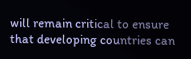will remain critical to ensure that developing countries can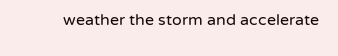weather the storm and accelerate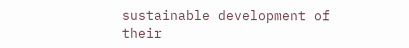sustainable development of their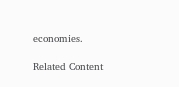economies.

Related Content